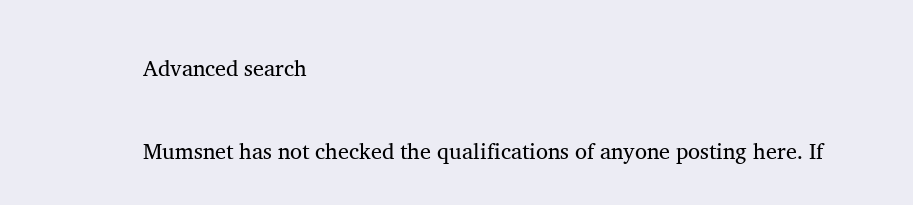Advanced search

Mumsnet has not checked the qualifications of anyone posting here. If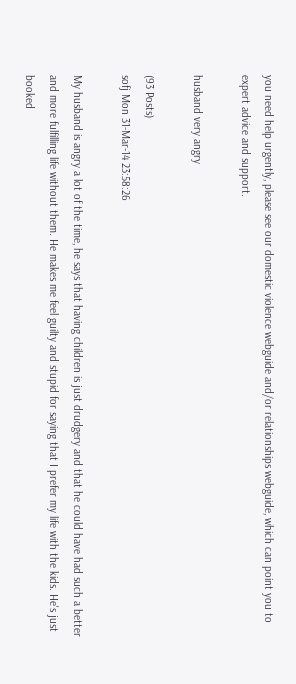you need help urgently, please see our domestic violence webguide and/or relationships webguide, which can point you to expert advice and support.

husband very angry

(93 Posts)
sofj Mon 31-Mar-14 23:58:26

My husband is angry a lot of the time, he says that having children is just drudgery and that he could have had such a better and more fulfilling life without them. He makes me feel guilty and stupid for saying that I prefer my life with the kids. He's just booked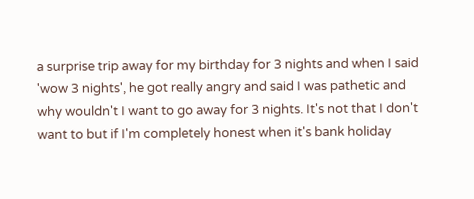a surprise trip away for my birthday for 3 nights and when I said 'wow 3 nights', he got really angry and said I was pathetic and why wouldn't I want to go away for 3 nights. It's not that I don't want to but if I'm completely honest when it's bank holiday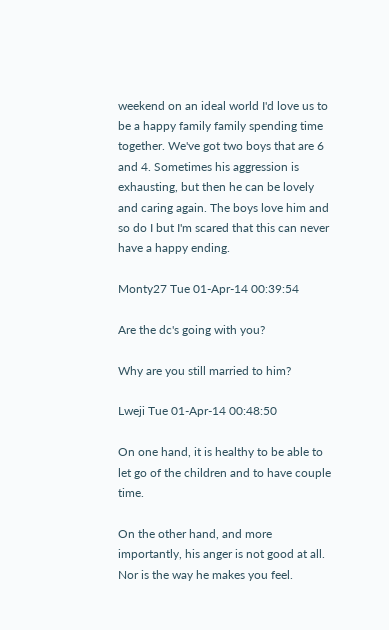weekend on an ideal world I'd love us to be a happy family family spending time together. We've got two boys that are 6 and 4. Sometimes his aggression is exhausting, but then he can be lovely and caring again. The boys love him and so do I but I'm scared that this can never have a happy ending.

Monty27 Tue 01-Apr-14 00:39:54

Are the dc's going with you?

Why are you still married to him?

Lweji Tue 01-Apr-14 00:48:50

On one hand, it is healthy to be able to let go of the children and to have couple time.

On the other hand, and more importantly, his anger is not good at all. Nor is the way he makes you feel.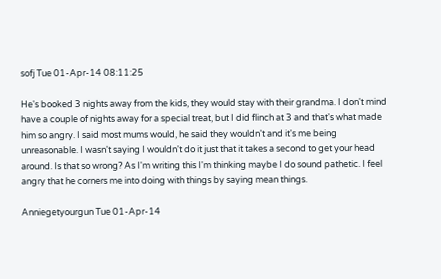sofj Tue 01-Apr-14 08:11:25

He's booked 3 nights away from the kids, they would stay with their grandma. I don't mind have a couple of nights away for a special treat, but I did flinch at 3 and that's what made him so angry. I said most mums would, he said they wouldn't and it's me being unreasonable. I wasn't saying I wouldn't do it just that it takes a second to get your head around. Is that so wrong? As I'm writing this I'm thinking maybe I do sound pathetic. I feel angry that he corners me into doing with things by saying mean things.

Anniegetyourgun Tue 01-Apr-14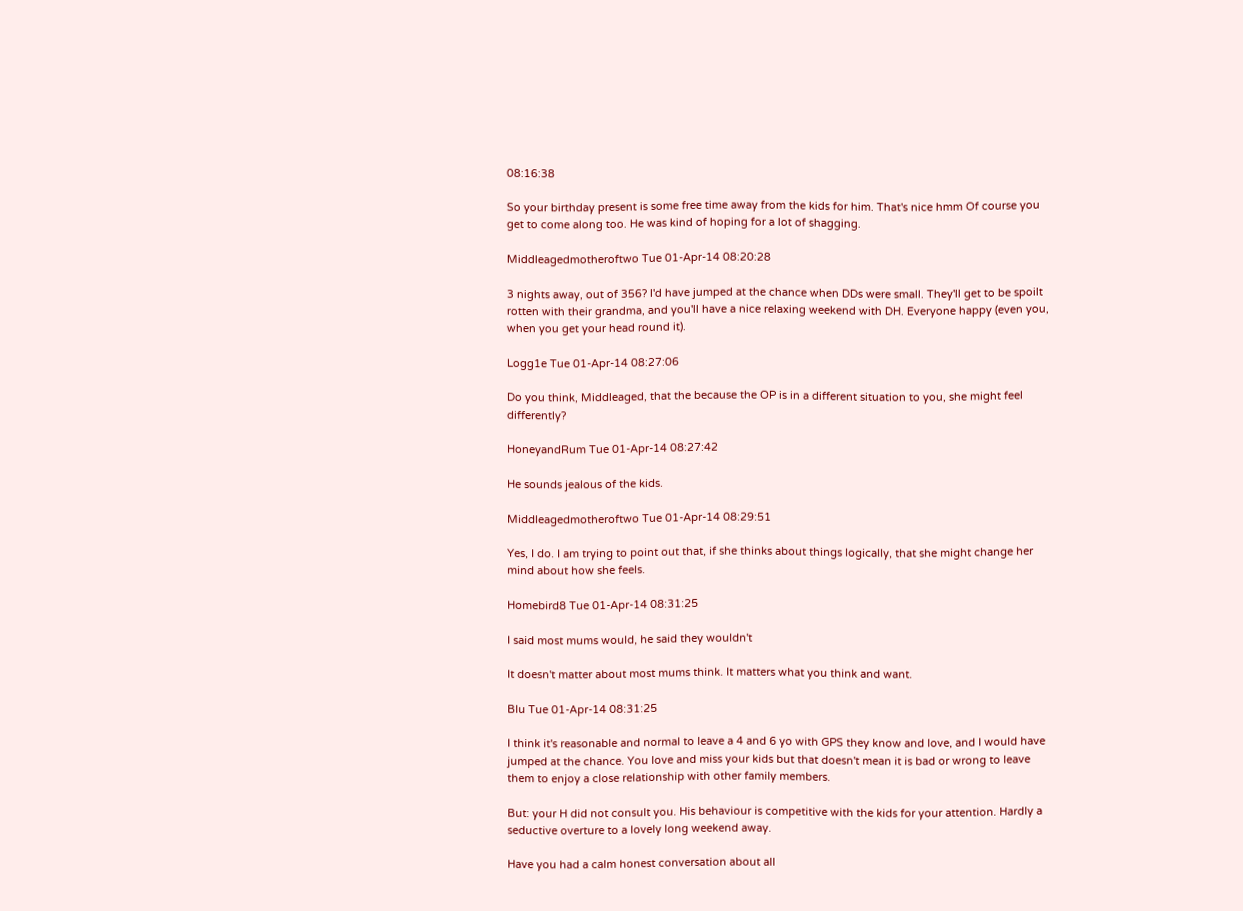08:16:38

So your birthday present is some free time away from the kids for him. That's nice hmm Of course you get to come along too. He was kind of hoping for a lot of shagging.

Middleagedmotheroftwo Tue 01-Apr-14 08:20:28

3 nights away, out of 356? I'd have jumped at the chance when DDs were small. They'll get to be spoilt rotten with their grandma, and you'll have a nice relaxing weekend with DH. Everyone happy (even you, when you get your head round it).

Logg1e Tue 01-Apr-14 08:27:06

Do you think, Middleaged, that the because the OP is in a different situation to you, she might feel differently?

HoneyandRum Tue 01-Apr-14 08:27:42

He sounds jealous of the kids.

Middleagedmotheroftwo Tue 01-Apr-14 08:29:51

Yes, I do. I am trying to point out that, if she thinks about things logically, that she might change her mind about how she feels.

Homebird8 Tue 01-Apr-14 08:31:25

I said most mums would, he said they wouldn't

It doesn't matter about most mums think. It matters what you think and want.

Blu Tue 01-Apr-14 08:31:25

I think it's reasonable and normal to leave a 4 and 6 yo with GPS they know and love, and I would have jumped at the chance. You love and miss your kids but that doesn't mean it is bad or wrong to leave them to enjoy a close relationship with other family members.

But: your H did not consult you. His behaviour is competitive with the kids for your attention. Hardly a seductive overture to a lovely long weekend away.

Have you had a calm honest conversation about all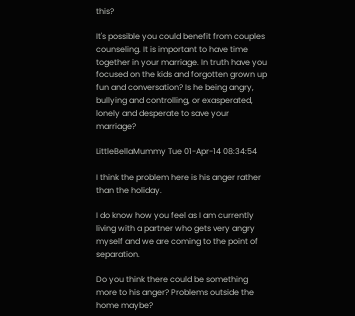this?

It's possible you could benefit from couples counseling. It is important to have time together in your marriage. In truth have you focused on the kids and forgotten grown up fun and conversation? Is he being angry, bullying and controlling, or exasperated, lonely and desperate to save your marriage?

LittleBellaMummy Tue 01-Apr-14 08:34:54

I think the problem here is his anger rather than the holiday.

I do know how you feel as I am currently living with a partner who gets very angry myself and we are coming to the point of separation.

Do you think there could be something more to his anger? Problems outside the home maybe?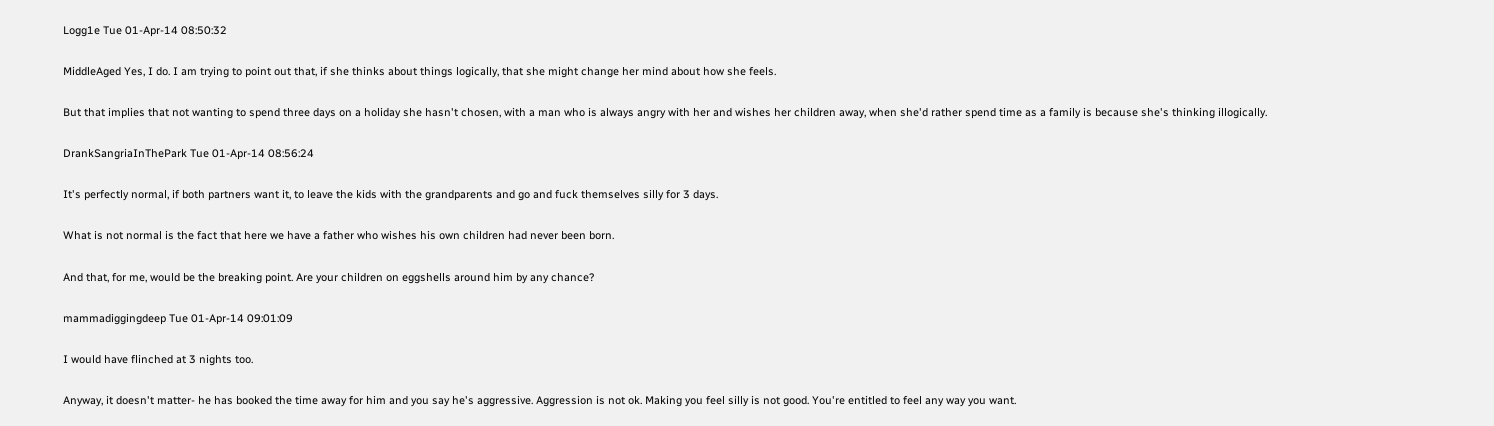Logg1e Tue 01-Apr-14 08:50:32

MiddleAged Yes, I do. I am trying to point out that, if she thinks about things logically, that she might change her mind about how she feels.

But that implies that not wanting to spend three days on a holiday she hasn't chosen, with a man who is always angry with her and wishes her children away, when she'd rather spend time as a family is because she's thinking illogically.

DrankSangriaInThePark Tue 01-Apr-14 08:56:24

It's perfectly normal, if both partners want it, to leave the kids with the grandparents and go and fuck themselves silly for 3 days.

What is not normal is the fact that here we have a father who wishes his own children had never been born.

And that, for me, would be the breaking point. Are your children on eggshells around him by any chance?

mammadiggingdeep Tue 01-Apr-14 09:01:09

I would have flinched at 3 nights too.

Anyway, it doesn't matter- he has booked the time away for him and you say he's aggressive. Aggression is not ok. Making you feel silly is not good. You're entitled to feel any way you want.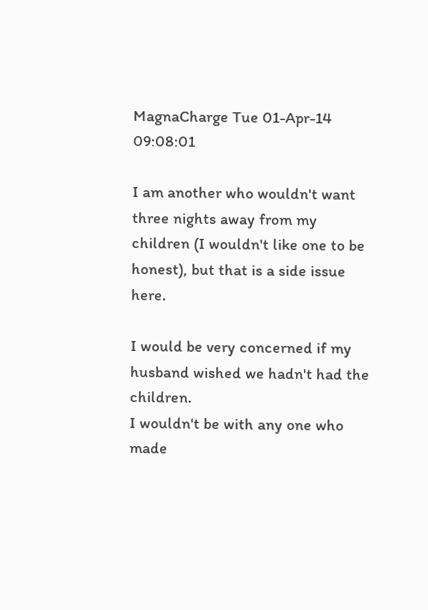MagnaCharge Tue 01-Apr-14 09:08:01

I am another who wouldn't want three nights away from my children (I wouldn't like one to be honest), but that is a side issue here.

I would be very concerned if my husband wished we hadn't had the children.
I wouldn't be with any one who made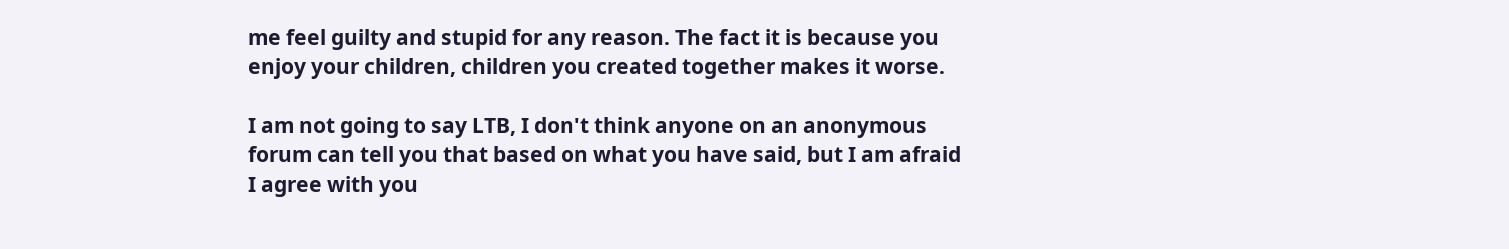me feel guilty and stupid for any reason. The fact it is because you enjoy your children, children you created together makes it worse.

I am not going to say LTB, I don't think anyone on an anonymous forum can tell you that based on what you have said, but I am afraid I agree with you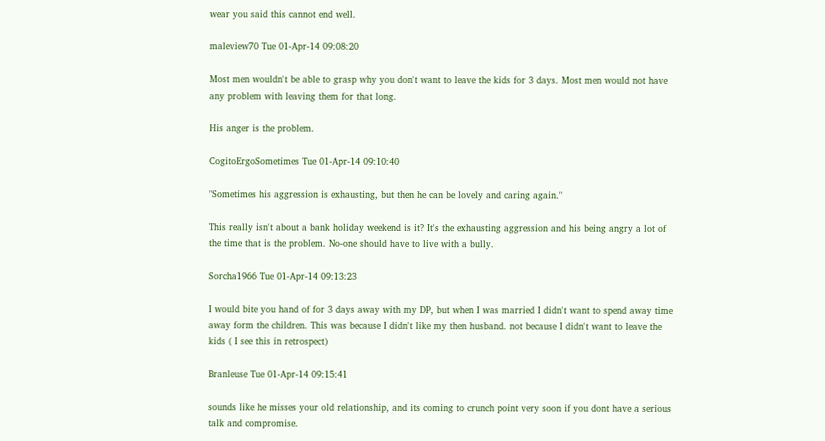wear you said this cannot end well.

maleview70 Tue 01-Apr-14 09:08:20

Most men wouldn't be able to grasp why you don't want to leave the kids for 3 days. Most men would not have any problem with leaving them for that long.

His anger is the problem.

CogitoErgoSometimes Tue 01-Apr-14 09:10:40

"Sometimes his aggression is exhausting, but then he can be lovely and caring again."

This really isn't about a bank holiday weekend is it? It's the exhausting aggression and his being angry a lot of the time that is the problem. No-one should have to live with a bully.

Sorcha1966 Tue 01-Apr-14 09:13:23

I would bite you hand of for 3 days away with my DP, but when I was married I didn't want to spend away time away form the children. This was because I didn't like my then husband. not because I didn't want to leave the kids ( I see this in retrospect)

Branleuse Tue 01-Apr-14 09:15:41

sounds like he misses your old relationship, and its coming to crunch point very soon if you dont have a serious talk and compromise.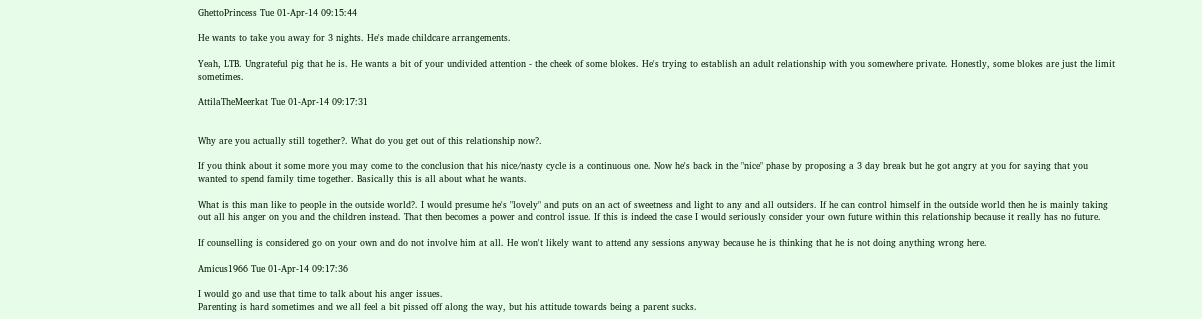GhettoPrincess Tue 01-Apr-14 09:15:44

He wants to take you away for 3 nights. He's made childcare arrangements.

Yeah, LTB. Ungrateful pig that he is. He wants a bit of your undivided attention - the cheek of some blokes. He's trying to establish an adult relationship with you somewhere private. Honestly, some blokes are just the limit sometimes.

AttilaTheMeerkat Tue 01-Apr-14 09:17:31


Why are you actually still together?. What do you get out of this relationship now?.

If you think about it some more you may come to the conclusion that his nice/nasty cycle is a continuous one. Now he's back in the "nice" phase by proposing a 3 day break but he got angry at you for saying that you wanted to spend family time together. Basically this is all about what he wants.

What is this man like to people in the outside world?. I would presume he's "lovely" and puts on an act of sweetness and light to any and all outsiders. If he can control himself in the outside world then he is mainly taking out all his anger on you and the children instead. That then becomes a power and control issue. If this is indeed the case I would seriously consider your own future within this relationship because it really has no future.

If counselling is considered go on your own and do not involve him at all. He won't likely want to attend any sessions anyway because he is thinking that he is not doing anything wrong here.

Amicus1966 Tue 01-Apr-14 09:17:36

I would go and use that time to talk about his anger issues.
Parenting is hard sometimes and we all feel a bit pissed off along the way, but his attitude towards being a parent sucks.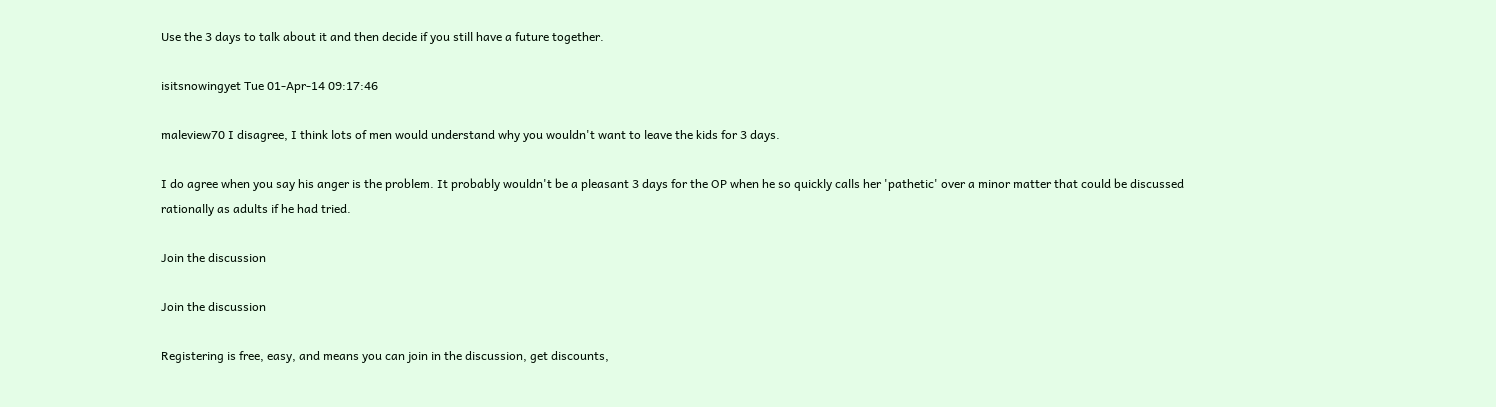Use the 3 days to talk about it and then decide if you still have a future together.

isitsnowingyet Tue 01-Apr-14 09:17:46

maleview70 I disagree, I think lots of men would understand why you wouldn't want to leave the kids for 3 days.

I do agree when you say his anger is the problem. It probably wouldn't be a pleasant 3 days for the OP when he so quickly calls her 'pathetic' over a minor matter that could be discussed rationally as adults if he had tried.

Join the discussion

Join the discussion

Registering is free, easy, and means you can join in the discussion, get discounts,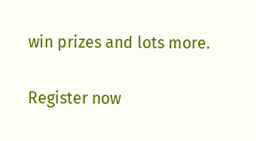win prizes and lots more.

Register now